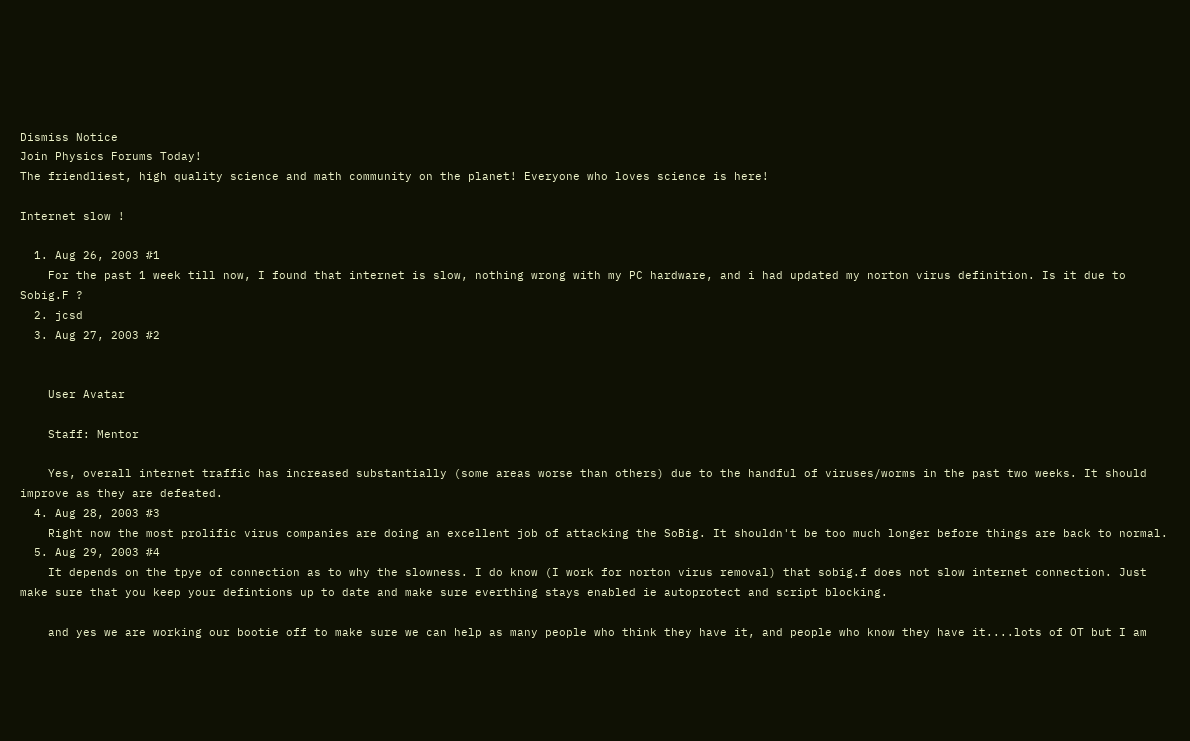Dismiss Notice
Join Physics Forums Today!
The friendliest, high quality science and math community on the planet! Everyone who loves science is here!

Internet slow !

  1. Aug 26, 2003 #1
    For the past 1 week till now, I found that internet is slow, nothing wrong with my PC hardware, and i had updated my norton virus definition. Is it due to Sobig.F ?
  2. jcsd
  3. Aug 27, 2003 #2


    User Avatar

    Staff: Mentor

    Yes, overall internet traffic has increased substantially (some areas worse than others) due to the handful of viruses/worms in the past two weeks. It should improve as they are defeated.
  4. Aug 28, 2003 #3
    Right now the most prolific virus companies are doing an excellent job of attacking the SoBig. It shouldn't be too much longer before things are back to normal.
  5. Aug 29, 2003 #4
    It depends on the tpye of connection as to why the slowness. I do know (I work for norton virus removal) that sobig.f does not slow internet connection. Just make sure that you keep your defintions up to date and make sure everthing stays enabled ie autoprotect and script blocking.

    and yes we are working our bootie off to make sure we can help as many people who think they have it, and people who know they have it....lots of OT but I am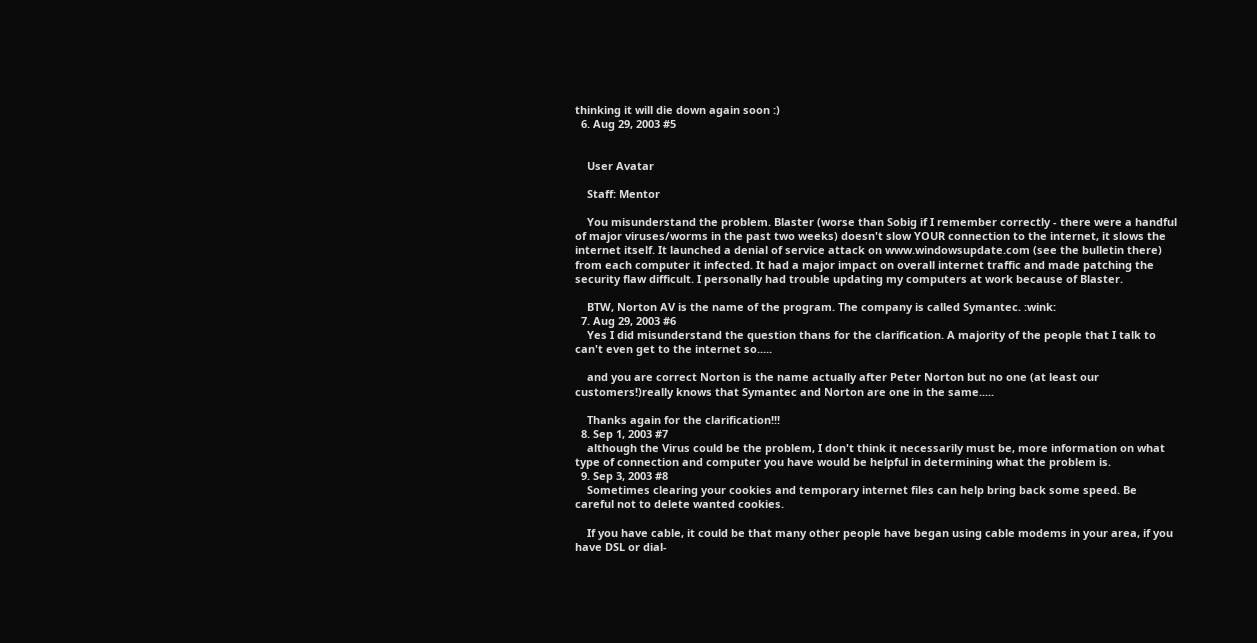thinking it will die down again soon :)
  6. Aug 29, 2003 #5


    User Avatar

    Staff: Mentor

    You misunderstand the problem. Blaster (worse than Sobig if I remember correctly - there were a handful of major viruses/worms in the past two weeks) doesn't slow YOUR connection to the internet, it slows the internet itself. It launched a denial of service attack on www.windowsupdate.com (see the bulletin there) from each computer it infected. It had a major impact on overall internet traffic and made patching the security flaw difficult. I personally had trouble updating my computers at work because of Blaster.

    BTW, Norton AV is the name of the program. The company is called Symantec. :wink:
  7. Aug 29, 2003 #6
    Yes I did misunderstand the question thans for the clarification. A majority of the people that I talk to can't even get to the internet so.....

    and you are correct Norton is the name actually after Peter Norton but no one (at least our customers!)really knows that Symantec and Norton are one in the same.....

    Thanks again for the clarification!!!
  8. Sep 1, 2003 #7
    although the Virus could be the problem, I don't think it necessarily must be, more information on what type of connection and computer you have would be helpful in determining what the problem is.
  9. Sep 3, 2003 #8
    Sometimes clearing your cookies and temporary internet files can help bring back some speed. Be careful not to delete wanted cookies.

    If you have cable, it could be that many other people have began using cable modems in your area, if you have DSL or dial-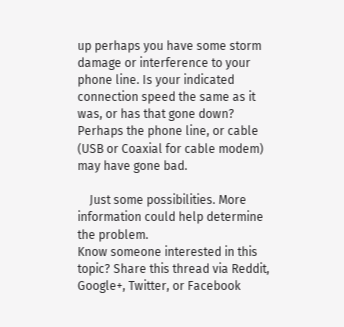up perhaps you have some storm damage or interference to your phone line. Is your indicated connection speed the same as it was, or has that gone down? Perhaps the phone line, or cable (USB or Coaxial for cable modem) may have gone bad.

    Just some possibilities. More information could help determine the problem.
Know someone interested in this topic? Share this thread via Reddit, Google+, Twitter, or Facebook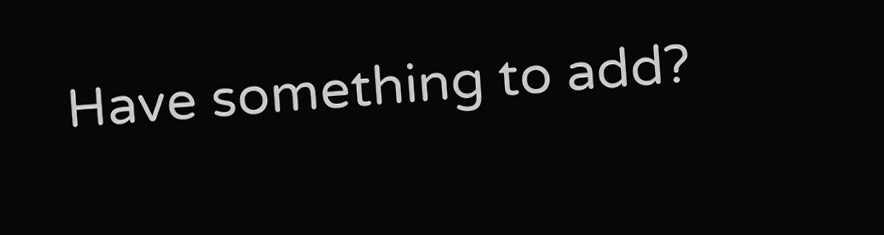Have something to add?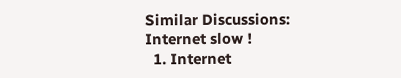Similar Discussions: Internet slow !
  1. Internet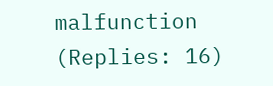malfunction (Replies: 16)